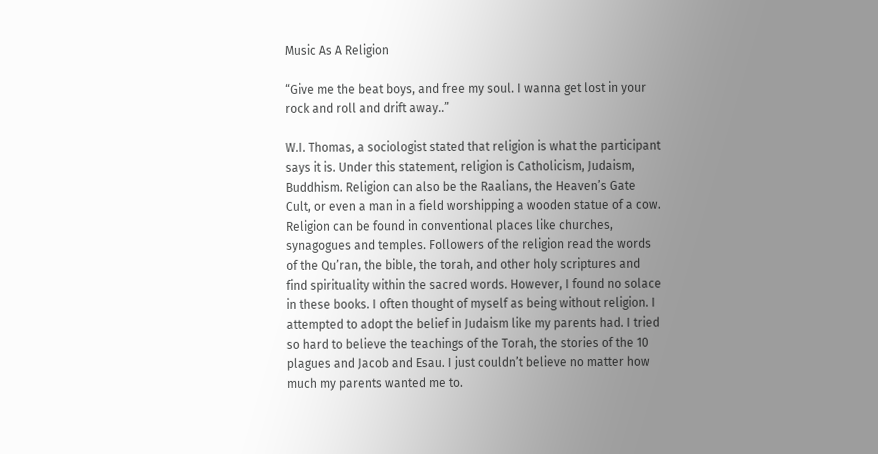Music As A Religion

“Give me the beat boys, and free my soul. I wanna get lost in your rock and roll and drift away..”

W.I. Thomas, a sociologist stated that religion is what the participant says it is. Under this statement, religion is Catholicism, Judaism, Buddhism. Religion can also be the Raalians, the Heaven’s Gate Cult, or even a man in a field worshipping a wooden statue of a cow. Religion can be found in conventional places like churches, synagogues and temples. Followers of the religion read the words of the Qu’ran, the bible, the torah, and other holy scriptures and find spirituality within the sacred words. However, I found no solace in these books. I often thought of myself as being without religion. I attempted to adopt the belief in Judaism like my parents had. I tried so hard to believe the teachings of the Torah, the stories of the 10 plagues and Jacob and Esau. I just couldn’t believe no matter how much my parents wanted me to.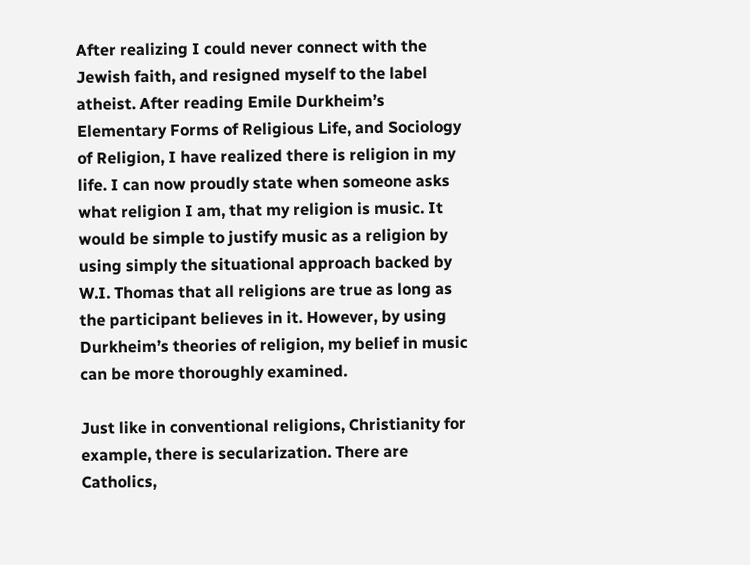After realizing I could never connect with the Jewish faith, and resigned myself to the label atheist. After reading Emile Durkheim’s Elementary Forms of Religious Life, and Sociology of Religion, I have realized there is religion in my life. I can now proudly state when someone asks what religion I am, that my religion is music. It would be simple to justify music as a religion by using simply the situational approach backed by W.I. Thomas that all religions are true as long as the participant believes in it. However, by using Durkheim’s theories of religion, my belief in music can be more thoroughly examined.

Just like in conventional religions, Christianity for example, there is secularization. There are Catholics,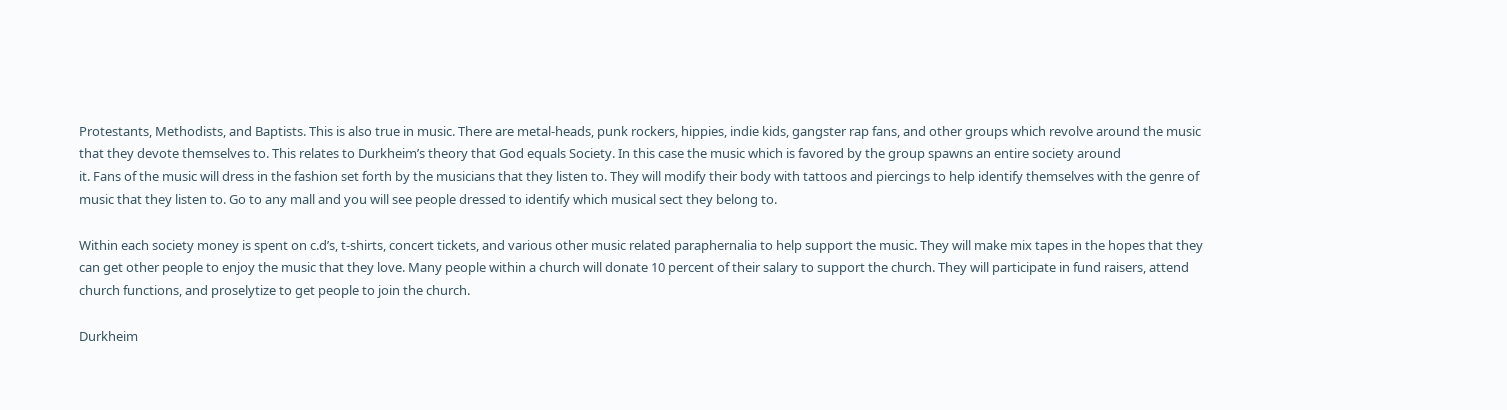Protestants, Methodists, and Baptists. This is also true in music. There are metal-heads, punk rockers, hippies, indie kids, gangster rap fans, and other groups which revolve around the music that they devote themselves to. This relates to Durkheim’s theory that God equals Society. In this case the music which is favored by the group spawns an entire society around
it. Fans of the music will dress in the fashion set forth by the musicians that they listen to. They will modify their body with tattoos and piercings to help identify themselves with the genre of music that they listen to. Go to any mall and you will see people dressed to identify which musical sect they belong to.

Within each society money is spent on c.d’s, t-shirts, concert tickets, and various other music related paraphernalia to help support the music. They will make mix tapes in the hopes that they can get other people to enjoy the music that they love. Many people within a church will donate 10 percent of their salary to support the church. They will participate in fund raisers, attend church functions, and proselytize to get people to join the church.

Durkheim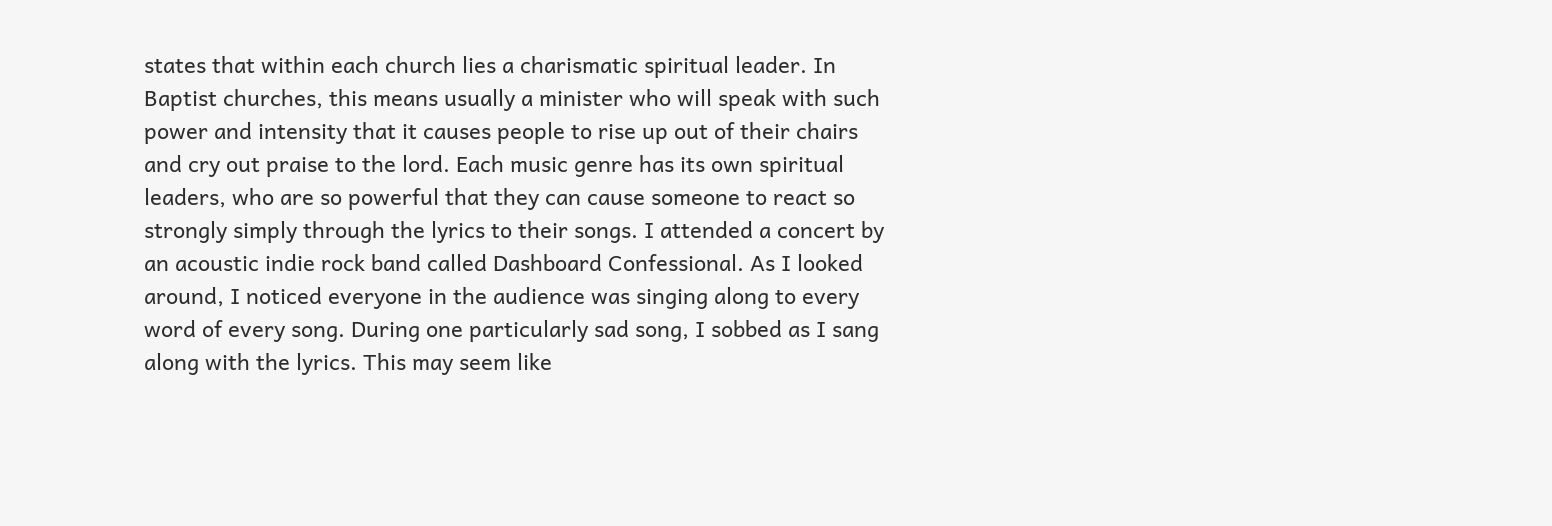states that within each church lies a charismatic spiritual leader. In Baptist churches, this means usually a minister who will speak with such power and intensity that it causes people to rise up out of their chairs and cry out praise to the lord. Each music genre has its own spiritual leaders, who are so powerful that they can cause someone to react so strongly simply through the lyrics to their songs. I attended a concert by an acoustic indie rock band called Dashboard Confessional. As I looked around, I noticed everyone in the audience was singing along to every word of every song. During one particularly sad song, I sobbed as I sang along with the lyrics. This may seem like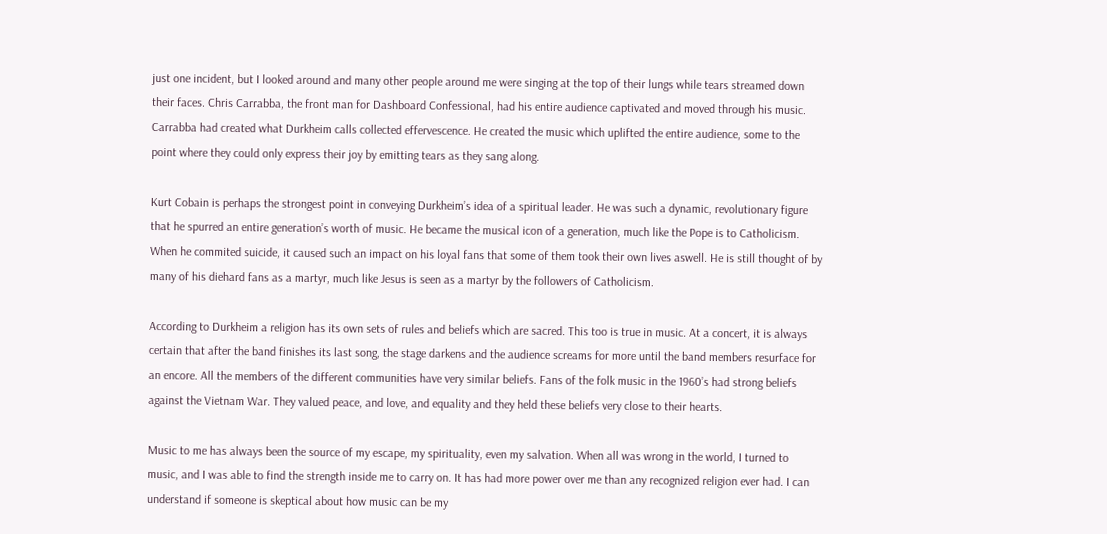just one incident, but I looked around and many other people around me were singing at the top of their lungs while tears streamed down their faces. Chris Carrabba, the front man for Dashboard Confessional, had his entire audience captivated and moved through his music. Carrabba had created what Durkheim calls collected effervescence. He created the music which uplifted the entire audience, some to the point where they could only express their joy by emitting tears as they sang along.

Kurt Cobain is perhaps the strongest point in conveying Durkheim’s idea of a spiritual leader. He was such a dynamic, revolutionary figure that he spurred an entire generation’s worth of music. He became the musical icon of a generation, much like the Pope is to Catholicism. When he commited suicide, it caused such an impact on his loyal fans that some of them took their own lives aswell. He is still thought of by many of his diehard fans as a martyr, much like Jesus is seen as a martyr by the followers of Catholicism.

According to Durkheim a religion has its own sets of rules and beliefs which are sacred. This too is true in music. At a concert, it is always certain that after the band finishes its last song, the stage darkens and the audience screams for more until the band members resurface for an encore. All the members of the different communities have very similar beliefs. Fans of the folk music in the 1960’s had strong beliefs against the Vietnam War. They valued peace, and love, and equality and they held these beliefs very close to their hearts.

Music to me has always been the source of my escape, my spirituality, even my salvation. When all was wrong in the world, I turned to music, and I was able to find the strength inside me to carry on. It has had more power over me than any recognized religion ever had. I can understand if someone is skeptical about how music can be my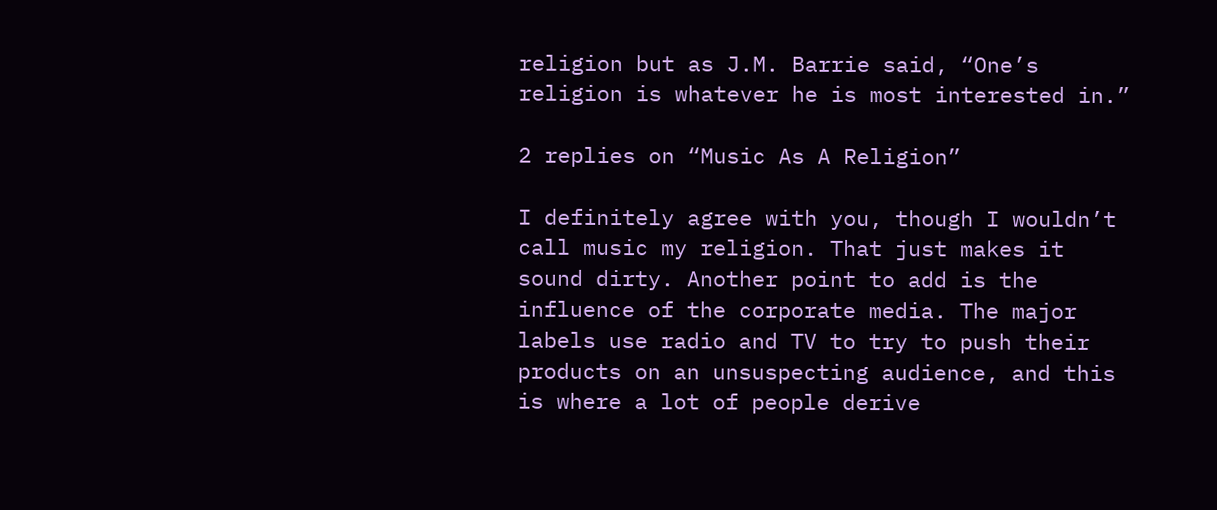religion but as J.M. Barrie said, “One’s religion is whatever he is most interested in.”

2 replies on “Music As A Religion”

I definitely agree with you, though I wouldn’t call music my religion. That just makes it sound dirty. Another point to add is the influence of the corporate media. The major labels use radio and TV to try to push their products on an unsuspecting audience, and this is where a lot of people derive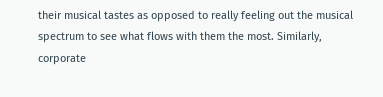their musical tastes as opposed to really feeling out the musical spectrum to see what flows with them the most. Similarly, corporate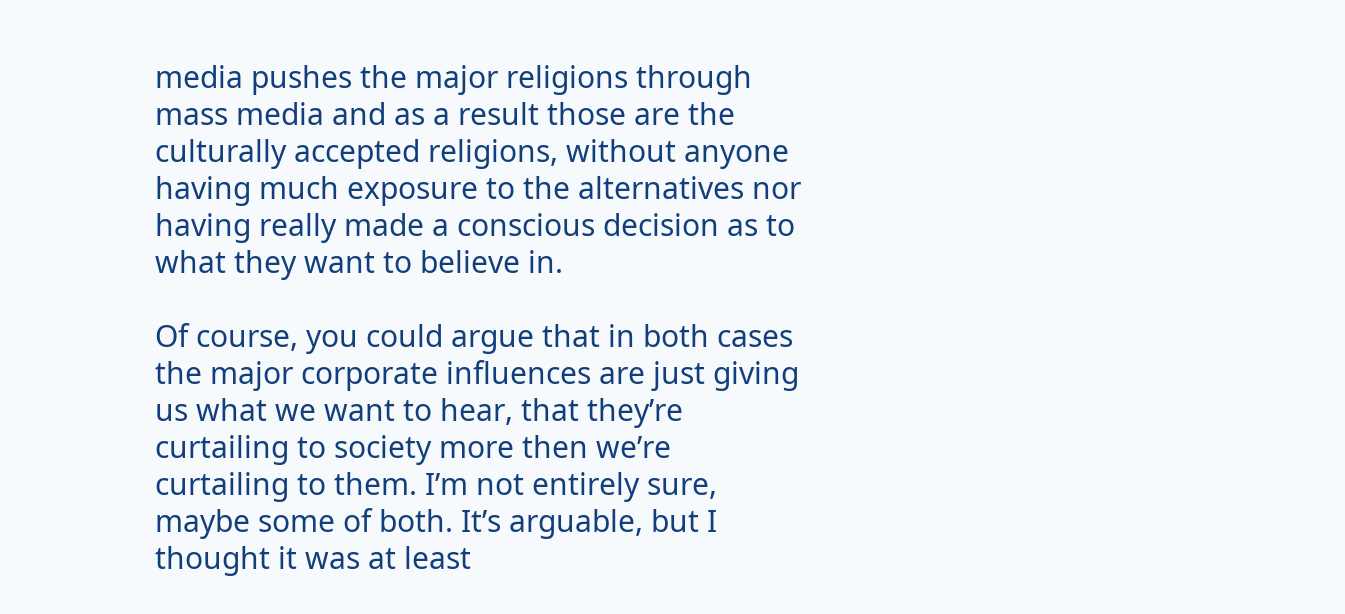media pushes the major religions through mass media and as a result those are the culturally accepted religions, without anyone having much exposure to the alternatives nor having really made a conscious decision as to what they want to believe in.

Of course, you could argue that in both cases the major corporate influences are just giving us what we want to hear, that they’re curtailing to society more then we’re curtailing to them. I’m not entirely sure, maybe some of both. It’s arguable, but I thought it was at least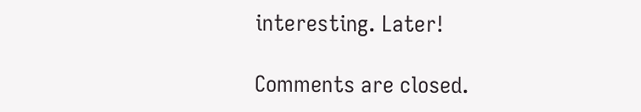interesting. Later!

Comments are closed.